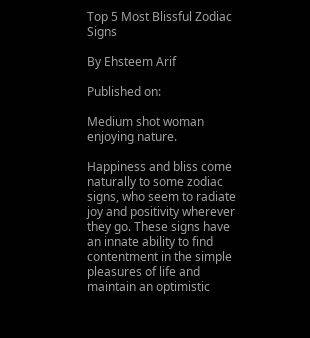Top 5 Most Blissful Zodiac Signs

By Ehsteem Arif

Published on:

Medium shot woman enjoying nature.

Happiness and bliss come naturally to some zodiac signs, who seem to radiate joy and positivity wherever they go. These signs have an innate ability to find contentment in the simple pleasures of life and maintain an optimistic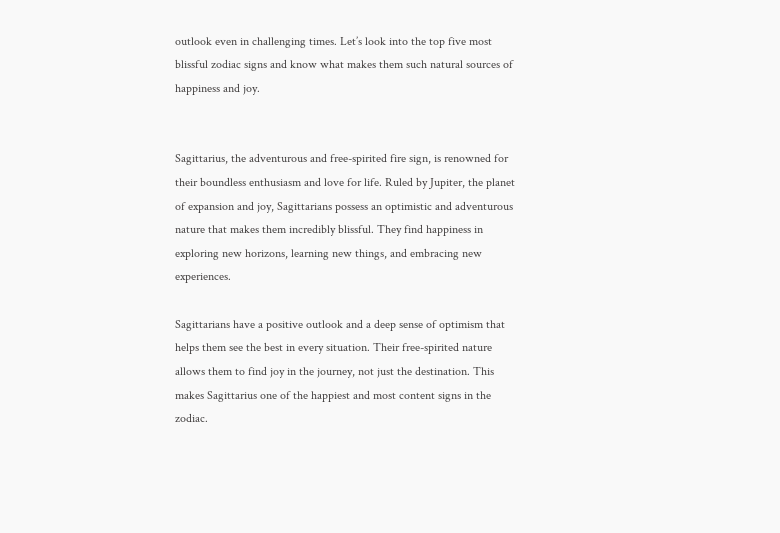outlook even in challenging times. Let’s look into the top five most blissful zodiac signs and know what makes them such natural sources of happiness and joy.


Sagittarius, the adventurous and free-spirited fire sign, is renowned for their boundless enthusiasm and love for life. Ruled by Jupiter, the planet of expansion and joy, Sagittarians possess an optimistic and adventurous nature that makes them incredibly blissful. They find happiness in exploring new horizons, learning new things, and embracing new experiences.

Sagittarians have a positive outlook and a deep sense of optimism that helps them see the best in every situation. Their free-spirited nature allows them to find joy in the journey, not just the destination. This makes Sagittarius one of the happiest and most content signs in the zodiac.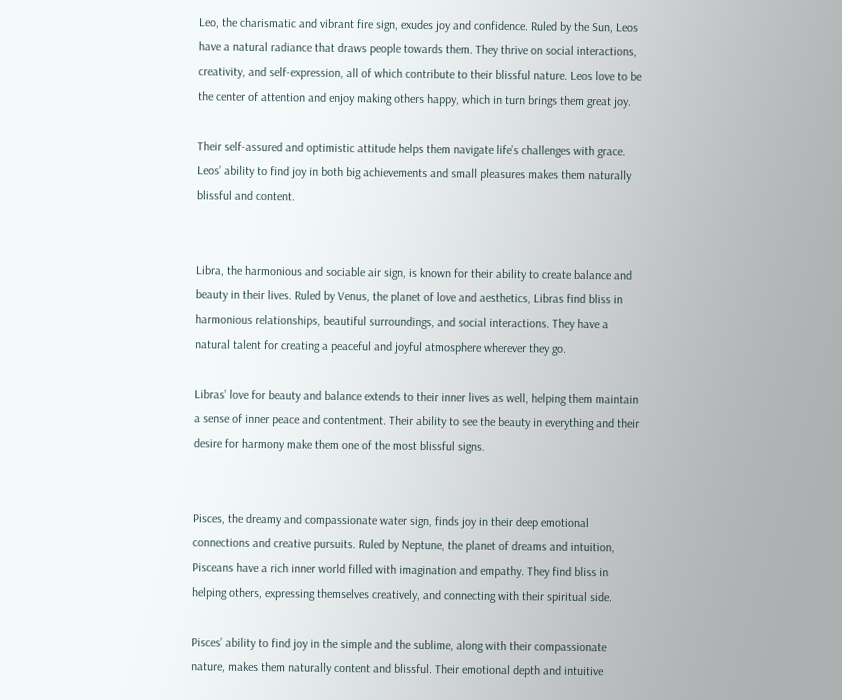Leo, the charismatic and vibrant fire sign, exudes joy and confidence. Ruled by the Sun, Leos have a natural radiance that draws people towards them. They thrive on social interactions, creativity, and self-expression, all of which contribute to their blissful nature. Leos love to be the center of attention and enjoy making others happy, which in turn brings them great joy.

Their self-assured and optimistic attitude helps them navigate life’s challenges with grace. Leos’ ability to find joy in both big achievements and small pleasures makes them naturally blissful and content.


Libra, the harmonious and sociable air sign, is known for their ability to create balance and beauty in their lives. Ruled by Venus, the planet of love and aesthetics, Libras find bliss in harmonious relationships, beautiful surroundings, and social interactions. They have a natural talent for creating a peaceful and joyful atmosphere wherever they go.

Libras’ love for beauty and balance extends to their inner lives as well, helping them maintain a sense of inner peace and contentment. Their ability to see the beauty in everything and their desire for harmony make them one of the most blissful signs.


Pisces, the dreamy and compassionate water sign, finds joy in their deep emotional connections and creative pursuits. Ruled by Neptune, the planet of dreams and intuition, Pisceans have a rich inner world filled with imagination and empathy. They find bliss in helping others, expressing themselves creatively, and connecting with their spiritual side.

Pisces’ ability to find joy in the simple and the sublime, along with their compassionate nature, makes them naturally content and blissful. Their emotional depth and intuitive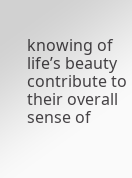knowing of life’s beauty contribute to their overall sense of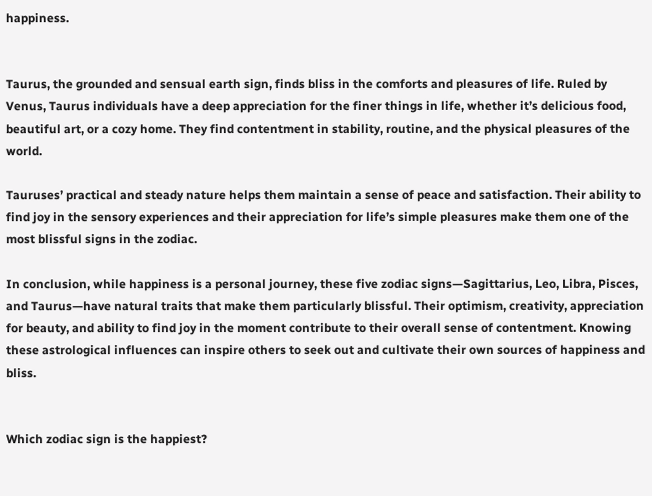happiness.


Taurus, the grounded and sensual earth sign, finds bliss in the comforts and pleasures of life. Ruled by Venus, Taurus individuals have a deep appreciation for the finer things in life, whether it’s delicious food, beautiful art, or a cozy home. They find contentment in stability, routine, and the physical pleasures of the world.

Tauruses’ practical and steady nature helps them maintain a sense of peace and satisfaction. Their ability to find joy in the sensory experiences and their appreciation for life’s simple pleasures make them one of the most blissful signs in the zodiac.

In conclusion, while happiness is a personal journey, these five zodiac signs—Sagittarius, Leo, Libra, Pisces, and Taurus—have natural traits that make them particularly blissful. Their optimism, creativity, appreciation for beauty, and ability to find joy in the moment contribute to their overall sense of contentment. Knowing these astrological influences can inspire others to seek out and cultivate their own sources of happiness and bliss.


Which zodiac sign is the happiest?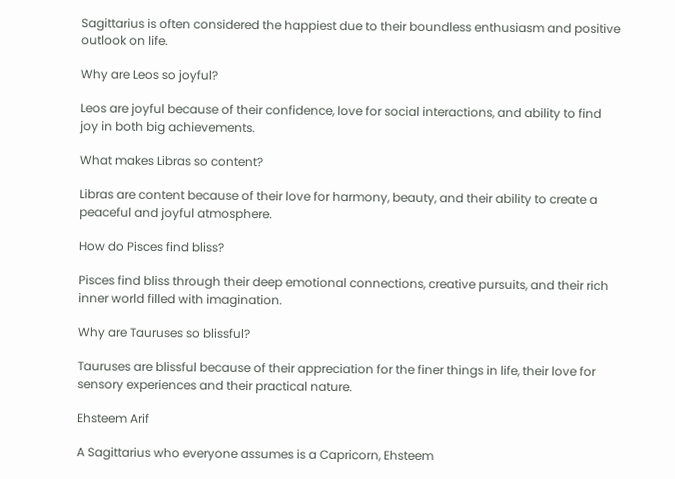Sagittarius is often considered the happiest due to their boundless enthusiasm and positive outlook on life.

Why are Leos so joyful?

Leos are joyful because of their confidence, love for social interactions, and ability to find joy in both big achievements.

What makes Libras so content?

Libras are content because of their love for harmony, beauty, and their ability to create a peaceful and joyful atmosphere.

How do Pisces find bliss?

Pisces find bliss through their deep emotional connections, creative pursuits, and their rich inner world filled with imagination.

Why are Tauruses so blissful?

Tauruses are blissful because of their appreciation for the finer things in life, their love for sensory experiences and their practical nature.

Ehsteem Arif

A Sagittarius who everyone assumes is a Capricorn, Ehsteem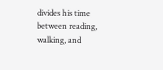divides his time between reading, walking, and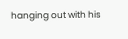hanging out with his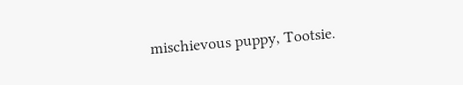mischievous puppy, Tootsie.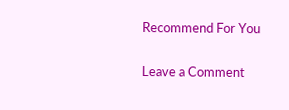Recommend For You

Leave a Comment